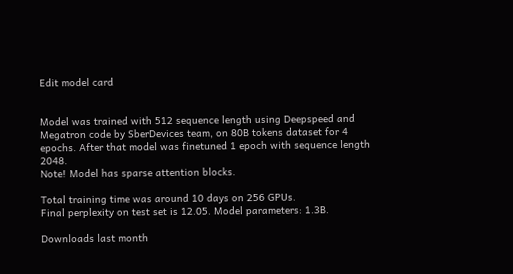Edit model card


Model was trained with 512 sequence length using Deepspeed and Megatron code by SberDevices team, on 80B tokens dataset for 4 epochs. After that model was finetuned 1 epoch with sequence length 2048.
Note! Model has sparse attention blocks.

Total training time was around 10 days on 256 GPUs.
Final perplexity on test set is 12.05. Model parameters: 1.3B.

Downloads last month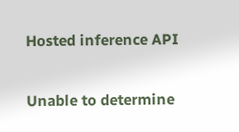Hosted inference API

Unable to determine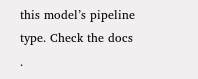this model’s pipeline type. Check the docs .